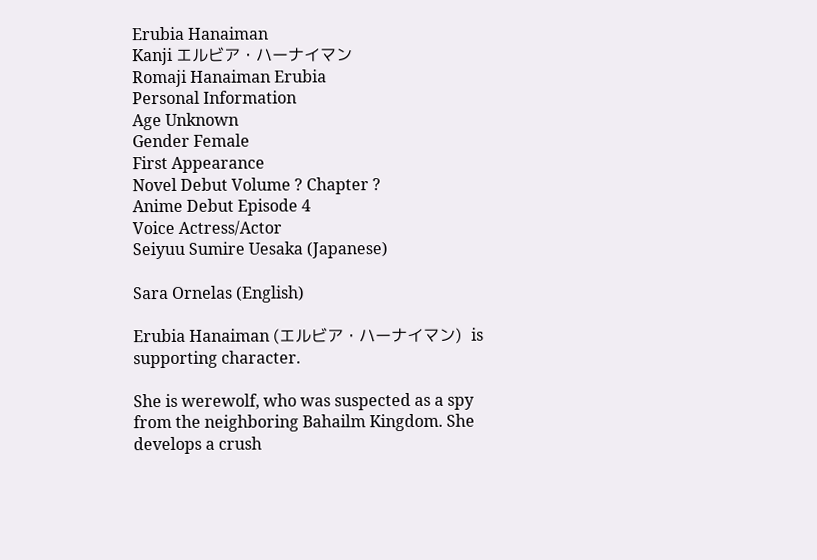Erubia Hanaiman
Kanji エルビア・ハーナイマン
Romaji Hanaiman Erubia
Personal Information
Age Unknown
Gender Female
First Appearance
Novel Debut Volume ? Chapter ?
Anime Debut Episode 4
Voice Actress/Actor
Seiyuu Sumire Uesaka (Japanese)

Sara Ornelas (English)

Erubia Hanaiman (エルビア・ハーナイマン)  is supporting character.

She is werewolf, who was suspected as a spy from the neighboring Bahailm Kingdom. She develops a crush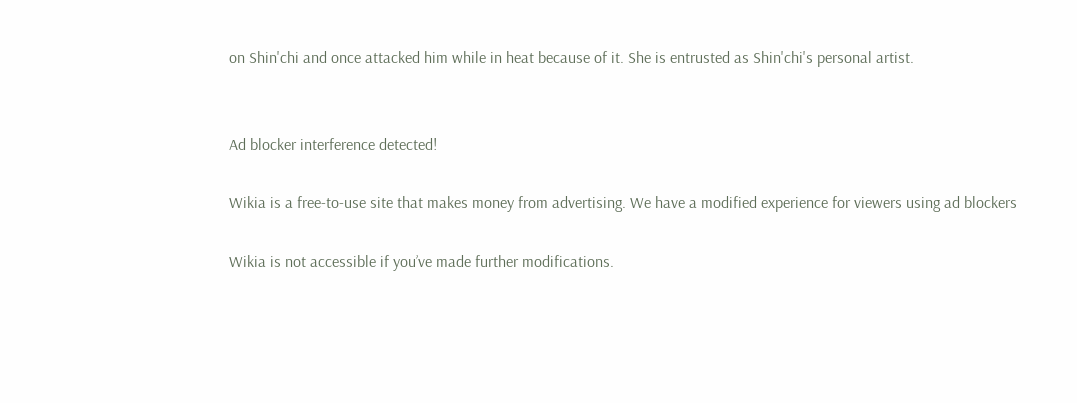on Shin'chi and once attacked him while in heat because of it. She is entrusted as Shin'chi's personal artist.


Ad blocker interference detected!

Wikia is a free-to-use site that makes money from advertising. We have a modified experience for viewers using ad blockers

Wikia is not accessible if you’ve made further modifications.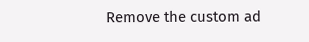Remove the custom ad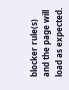blocker rule(s) and the page will load as expected.